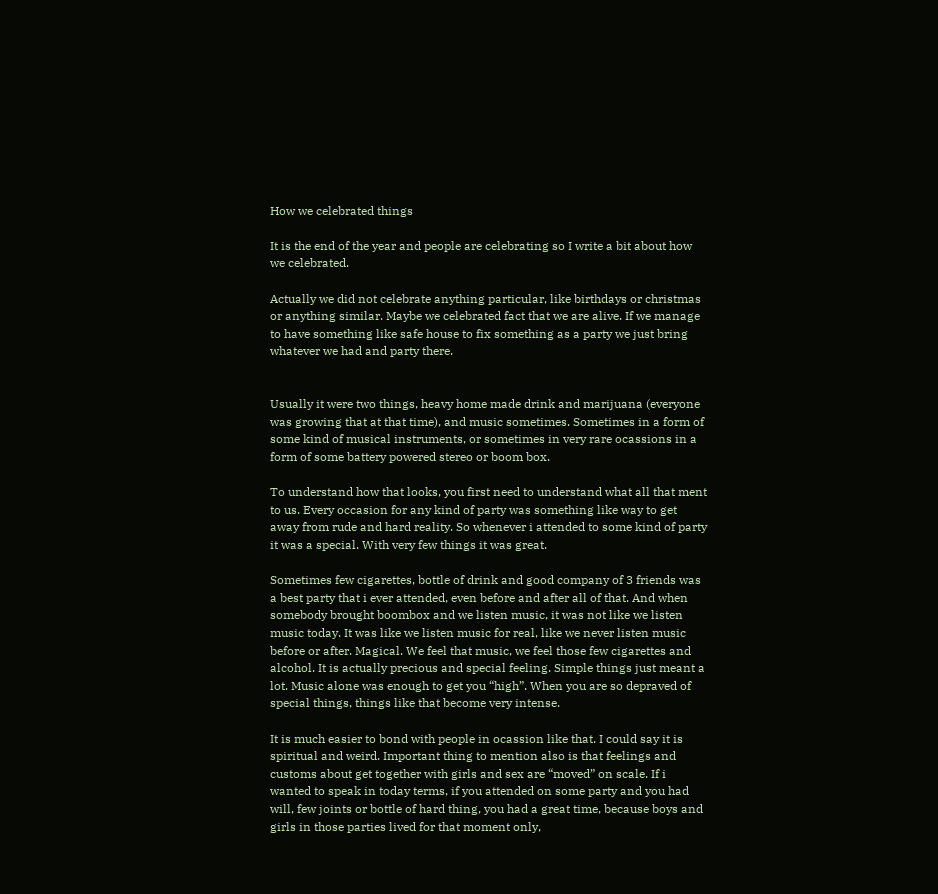How we celebrated things

It is the end of the year and people are celebrating so I write a bit about how we celebrated.

Actually we did not celebrate anything particular, like birthdays or christmas or anything similar. Maybe we celebrated fact that we are alive. If we manage to have something like safe house to fix something as a party we just bring whatever we had and party there.


Usually it were two things, heavy home made drink and marijuana (everyone was growing that at that time), and music sometimes. Sometimes in a form of some kind of musical instruments, or sometimes in very rare ocassions in a form of some battery powered stereo or boom box.

To understand how that looks, you first need to understand what all that ment to us. Every occasion for any kind of party was something like way to get away from rude and hard reality. So whenever i attended to some kind of party it was a special. With very few things it was great.

Sometimes few cigarettes, bottle of drink and good company of 3 friends was a best party that i ever attended, even before and after all of that. And when somebody brought boombox and we listen music, it was not like we listen music today. It was like we listen music for real, like we never listen music before or after. Magical. We feel that music, we feel those few cigarettes and alcohol. It is actually precious and special feeling. Simple things just meant a lot. Music alone was enough to get you “high”. When you are so depraved of special things, things like that become very intense.

It is much easier to bond with people in ocassion like that. I could say it is spiritual and weird. Important thing to mention also is that feelings and customs about get together with girls and sex are “moved” on scale. If i wanted to speak in today terms, if you attended on some party and you had will, few joints or bottle of hard thing, you had a great time, because boys and girls in those parties lived for that moment only,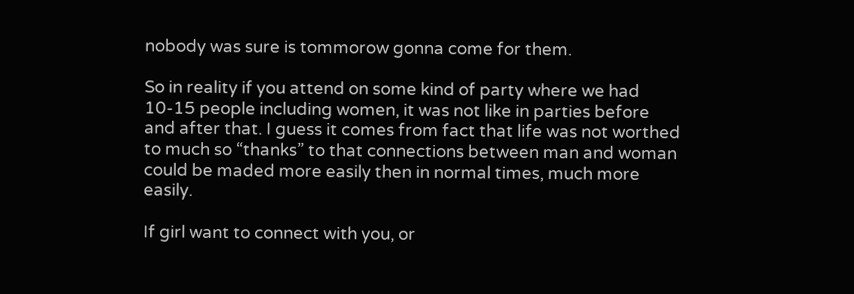nobody was sure is tommorow gonna come for them.

So in reality if you attend on some kind of party where we had 10-15 people including women, it was not like in parties before and after that. I guess it comes from fact that life was not worthed to much so “thanks” to that connections between man and woman could be maded more easily then in normal times, much more easily.

If girl want to connect with you, or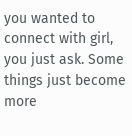you wanted to connect with girl, you just ask. Some things just become more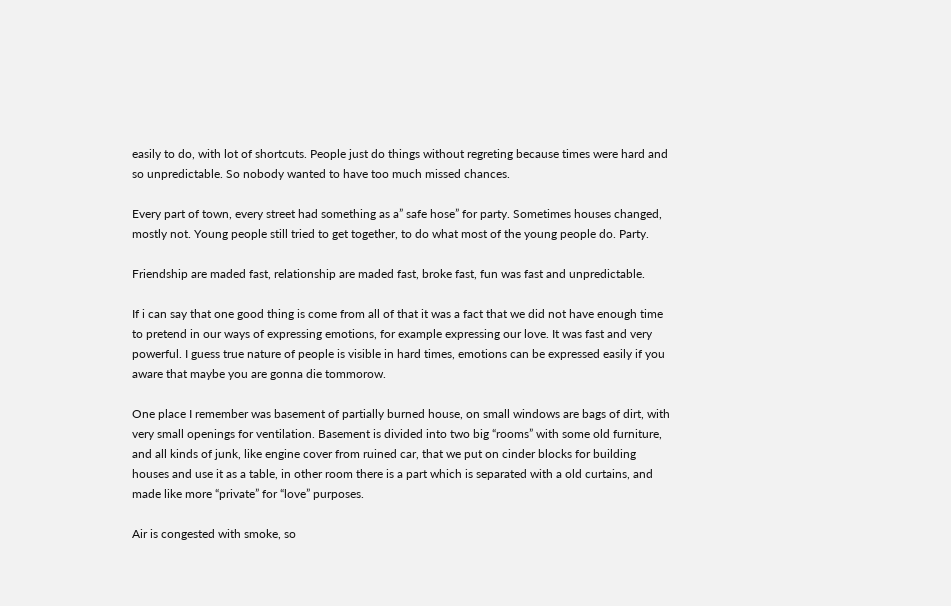easily to do, with lot of shortcuts. People just do things without regreting because times were hard and so unpredictable. So nobody wanted to have too much missed chances.

Every part of town, every street had something as a” safe hose” for party. Sometimes houses changed, mostly not. Young people still tried to get together, to do what most of the young people do. Party.

Friendship are maded fast, relationship are maded fast, broke fast, fun was fast and unpredictable.

If i can say that one good thing is come from all of that it was a fact that we did not have enough time to pretend in our ways of expressing emotions, for example expressing our love. It was fast and very powerful. I guess true nature of people is visible in hard times, emotions can be expressed easily if you aware that maybe you are gonna die tommorow.

One place I remember was basement of partially burned house, on small windows are bags of dirt, with very small openings for ventilation. Basement is divided into two big “rooms” with some old furniture, and all kinds of junk, like engine cover from ruined car, that we put on cinder blocks for building houses and use it as a table, in other room there is a part which is separated with a old curtains, and made like more “private” for “love” purposes.

Air is congested with smoke, so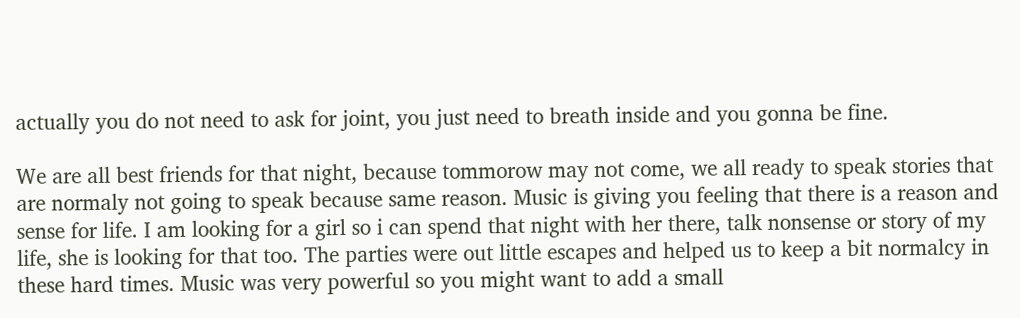actually you do not need to ask for joint, you just need to breath inside and you gonna be fine.

We are all best friends for that night, because tommorow may not come, we all ready to speak stories that are normaly not going to speak because same reason. Music is giving you feeling that there is a reason and sense for life. I am looking for a girl so i can spend that night with her there, talk nonsense or story of my life, she is looking for that too. The parties were out little escapes and helped us to keep a bit normalcy in these hard times. Music was very powerful so you might want to add a small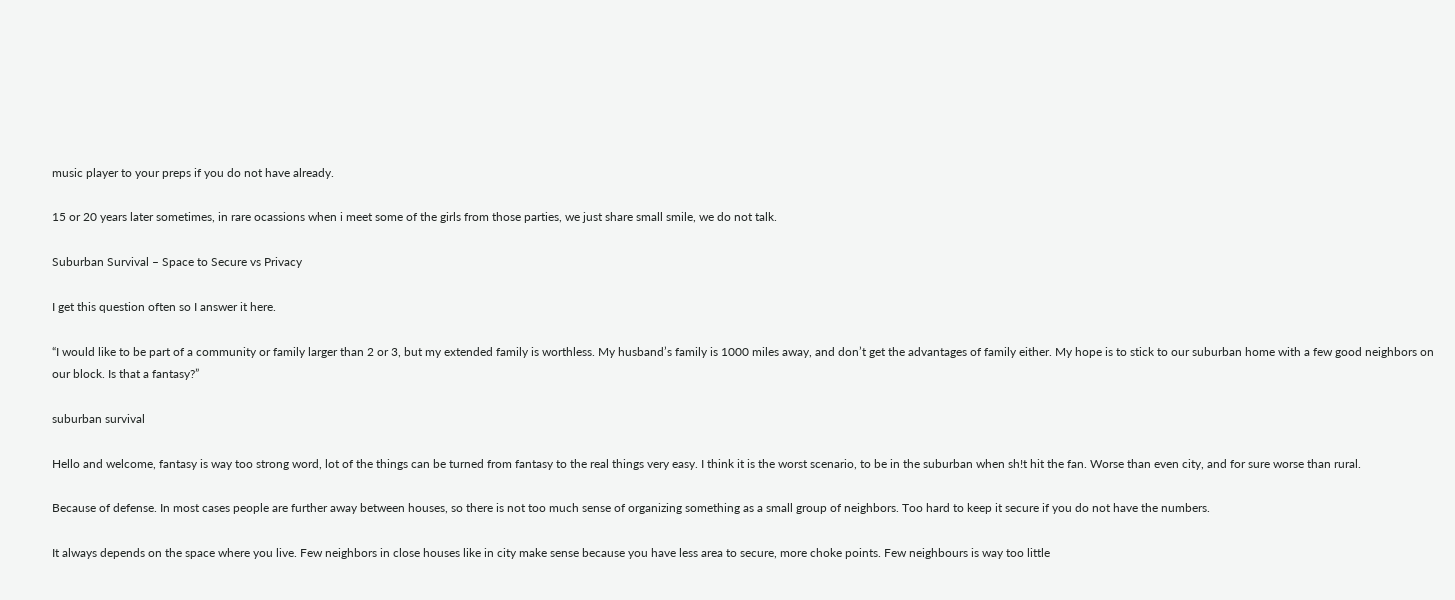music player to your preps if you do not have already.

15 or 20 years later sometimes, in rare ocassions when i meet some of the girls from those parties, we just share small smile, we do not talk.

Suburban Survival – Space to Secure vs Privacy

I get this question often so I answer it here.

“I would like to be part of a community or family larger than 2 or 3, but my extended family is worthless. My husband’s family is 1000 miles away, and don’t get the advantages of family either. My hope is to stick to our suburban home with a few good neighbors on our block. Is that a fantasy?”

suburban survival

Hello and welcome, fantasy is way too strong word, lot of the things can be turned from fantasy to the real things very easy. I think it is the worst scenario, to be in the suburban when sh!t hit the fan. Worse than even city, and for sure worse than rural.

Because of defense. In most cases people are further away between houses, so there is not too much sense of organizing something as a small group of neighbors. Too hard to keep it secure if you do not have the numbers.

It always depends on the space where you live. Few neighbors in close houses like in city make sense because you have less area to secure, more choke points. Few neighbours is way too little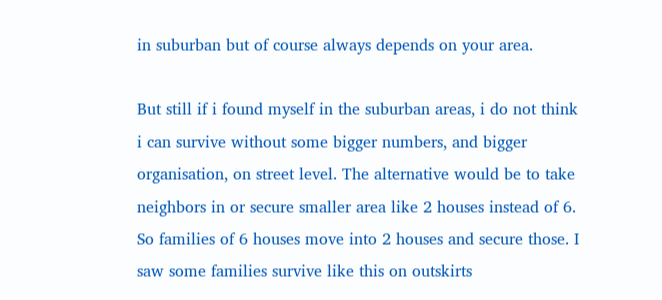in suburban but of course always depends on your area.

But still if i found myself in the suburban areas, i do not think i can survive without some bigger numbers, and bigger organisation, on street level. The alternative would be to take neighbors in or secure smaller area like 2 houses instead of 6. So families of 6 houses move into 2 houses and secure those. I saw some families survive like this on outskirts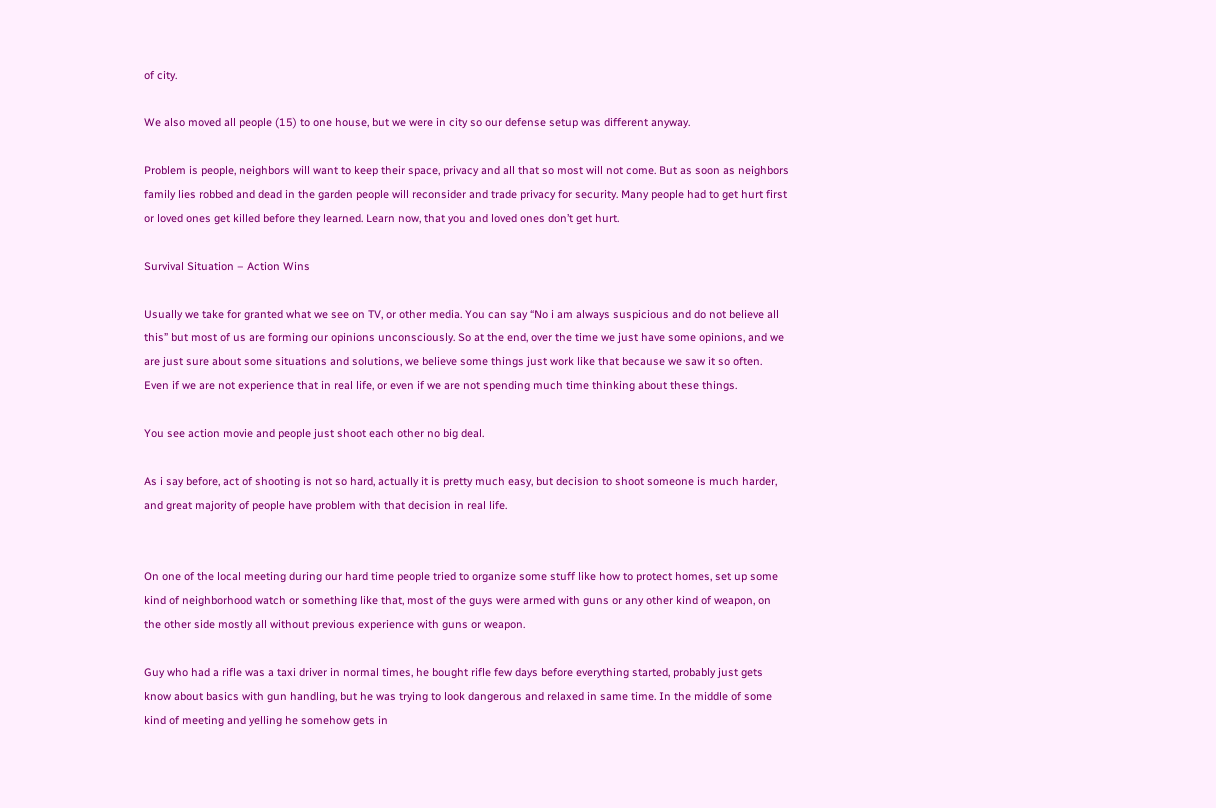of city.

We also moved all people (15) to one house, but we were in city so our defense setup was different anyway.

Problem is people, neighbors will want to keep their space, privacy and all that so most will not come. But as soon as neighbors family lies robbed and dead in the garden people will reconsider and trade privacy for security. Many people had to get hurt first or loved ones get killed before they learned. Learn now, that you and loved ones don’t get hurt.

Survival Situation – Action Wins

Usually we take for granted what we see on TV, or other media. You can say “No i am always suspicious and do not believe all this” but most of us are forming our opinions unconsciously. So at the end, over the time we just have some opinions, and we are just sure about some situations and solutions, we believe some things just work like that because we saw it so often. Even if we are not experience that in real life, or even if we are not spending much time thinking about these things.

You see action movie and people just shoot each other no big deal.

As i say before, act of shooting is not so hard, actually it is pretty much easy, but decision to shoot someone is much harder, and great majority of people have problem with that decision in real life.


On one of the local meeting during our hard time people tried to organize some stuff like how to protect homes, set up some kind of neighborhood watch or something like that, most of the guys were armed with guns or any other kind of weapon, on the other side mostly all without previous experience with guns or weapon.

Guy who had a rifle was a taxi driver in normal times, he bought rifle few days before everything started, probably just gets know about basics with gun handling, but he was trying to look dangerous and relaxed in same time. In the middle of some kind of meeting and yelling he somehow gets in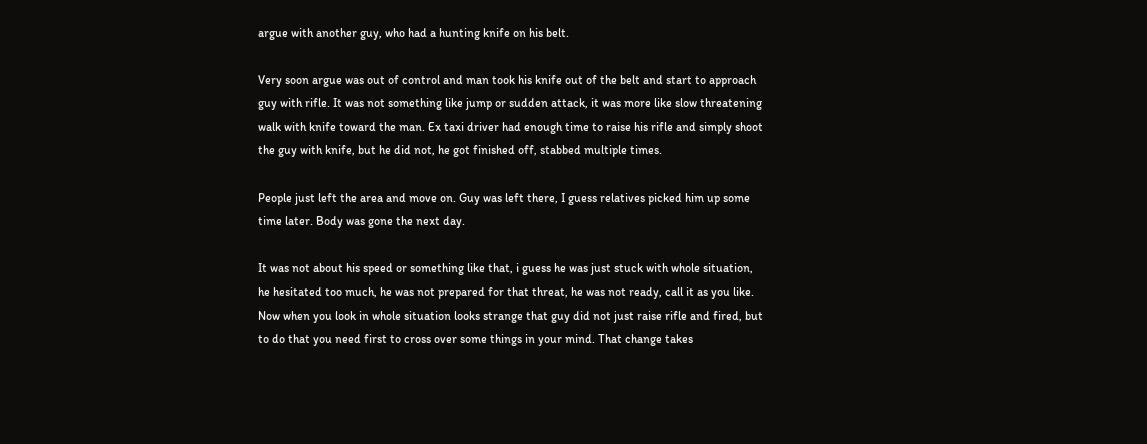argue with another guy, who had a hunting knife on his belt.

Very soon argue was out of control and man took his knife out of the belt and start to approach guy with rifle. It was not something like jump or sudden attack, it was more like slow threatening walk with knife toward the man. Ex taxi driver had enough time to raise his rifle and simply shoot the guy with knife, but he did not, he got finished off, stabbed multiple times.

People just left the area and move on. Guy was left there, I guess relatives picked him up some time later. Body was gone the next day.

It was not about his speed or something like that, i guess he was just stuck with whole situation, he hesitated too much, he was not prepared for that threat, he was not ready, call it as you like. Now when you look in whole situation looks strange that guy did not just raise rifle and fired, but to do that you need first to cross over some things in your mind. That change takes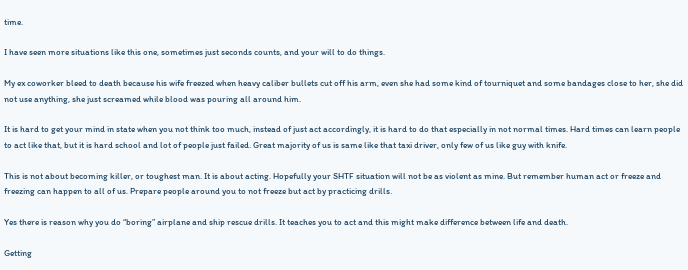time.

I have seen more situations like this one, sometimes just seconds counts, and your will to do things.

My ex coworker bleed to death because his wife freezed when heavy caliber bullets cut off his arm, even she had some kind of tourniquet and some bandages close to her, she did not use anything, she just screamed while blood was pouring all around him.

It is hard to get your mind in state when you not think too much, instead of just act accordingly, it is hard to do that especially in not normal times. Hard times can learn people to act like that, but it is hard school and lot of people just failed. Great majority of us is same like that taxi driver, only few of us like guy with knife.

This is not about becoming killer, or toughest man. It is about acting. Hopefully your SHTF situation will not be as violent as mine. But remember human act or freeze and freezing can happen to all of us. Prepare people around you to not freeze but act by practicing drills.

Yes there is reason why you do “boring” airplane and ship rescue drills. It teaches you to act and this might make difference between life and death.

Getting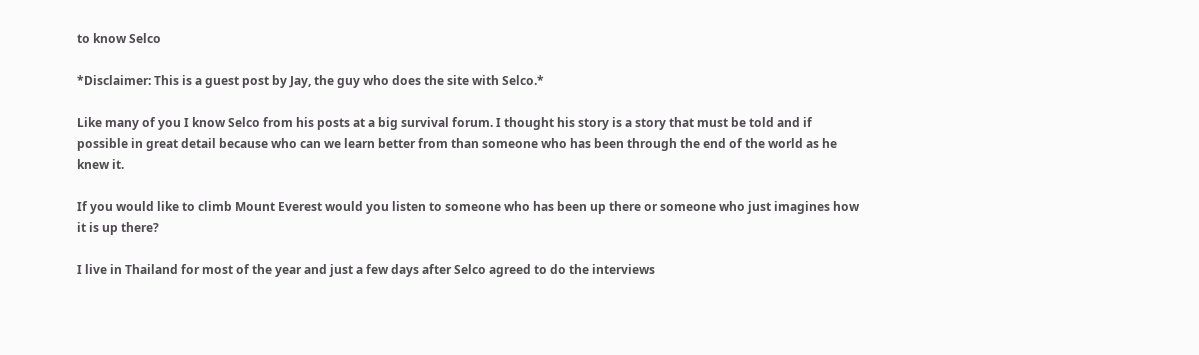to know Selco

*Disclaimer: This is a guest post by Jay, the guy who does the site with Selco.*

Like many of you I know Selco from his posts at a big survival forum. I thought his story is a story that must be told and if possible in great detail because who can we learn better from than someone who has been through the end of the world as he knew it.

If you would like to climb Mount Everest would you listen to someone who has been up there or someone who just imagines how it is up there?

I live in Thailand for most of the year and just a few days after Selco agreed to do the interviews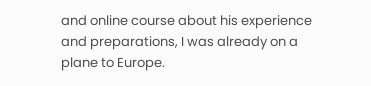and online course about his experience and preparations, I was already on a plane to Europe.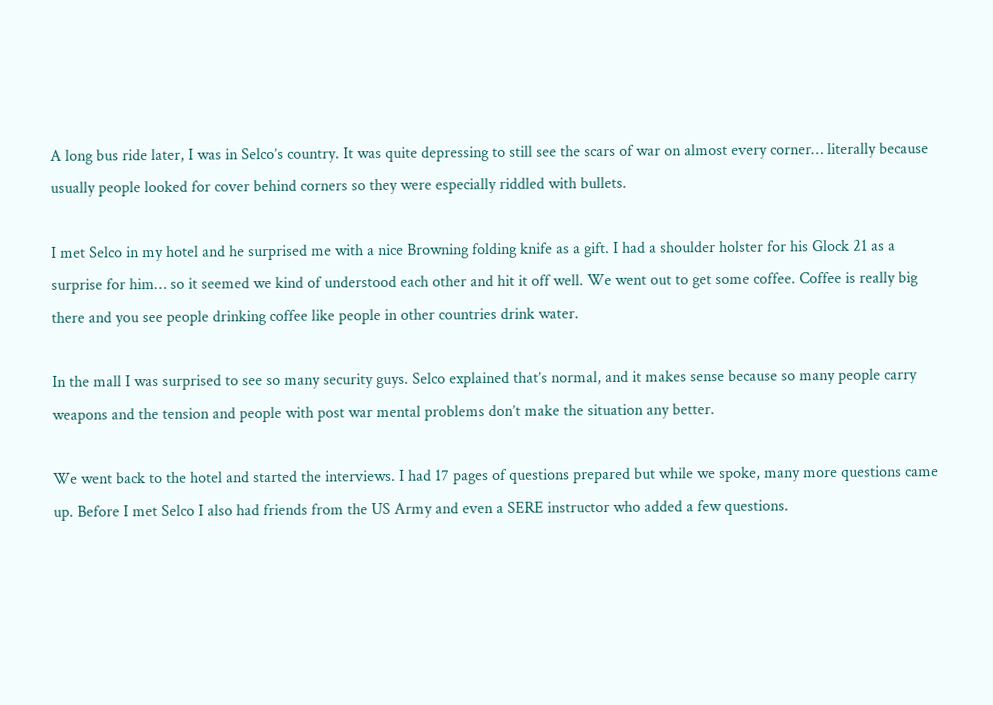A long bus ride later, I was in Selco’s country. It was quite depressing to still see the scars of war on almost every corner… literally because usually people looked for cover behind corners so they were especially riddled with bullets.

I met Selco in my hotel and he surprised me with a nice Browning folding knife as a gift. I had a shoulder holster for his Glock 21 as a surprise for him… so it seemed we kind of understood each other and hit it off well. We went out to get some coffee. Coffee is really big there and you see people drinking coffee like people in other countries drink water.

In the mall I was surprised to see so many security guys. Selco explained that’s normal, and it makes sense because so many people carry weapons and the tension and people with post war mental problems don’t make the situation any better.

We went back to the hotel and started the interviews. I had 17 pages of questions prepared but while we spoke, many more questions came up. Before I met Selco I also had friends from the US Army and even a SERE instructor who added a few questions.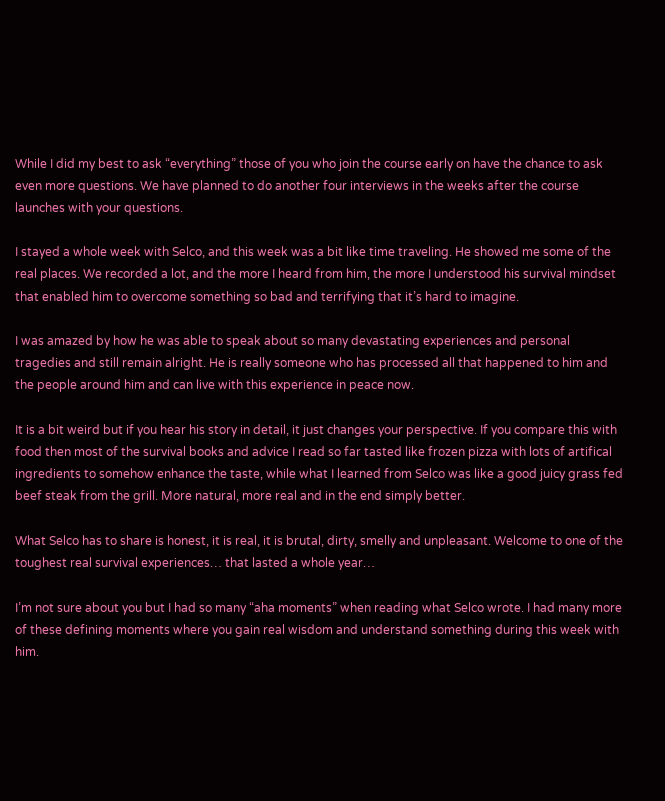While I did my best to ask “everything” those of you who join the course early on have the chance to ask even more questions. We have planned to do another four interviews in the weeks after the course launches with your questions.

I stayed a whole week with Selco, and this week was a bit like time traveling. He showed me some of the real places. We recorded a lot, and the more I heard from him, the more I understood his survival mindset that enabled him to overcome something so bad and terrifying that it’s hard to imagine.

I was amazed by how he was able to speak about so many devastating experiences and personal tragedies and still remain alright. He is really someone who has processed all that happened to him and the people around him and can live with this experience in peace now.

It is a bit weird but if you hear his story in detail, it just changes your perspective. If you compare this with food then most of the survival books and advice I read so far tasted like frozen pizza with lots of artifical ingredients to somehow enhance the taste, while what I learned from Selco was like a good juicy grass fed beef steak from the grill. More natural, more real and in the end simply better.

What Selco has to share is honest, it is real, it is brutal, dirty, smelly and unpleasant. Welcome to one of the toughest real survival experiences… that lasted a whole year…

I’m not sure about you but I had so many “aha moments” when reading what Selco wrote. I had many more of these defining moments where you gain real wisdom and understand something during this week with him.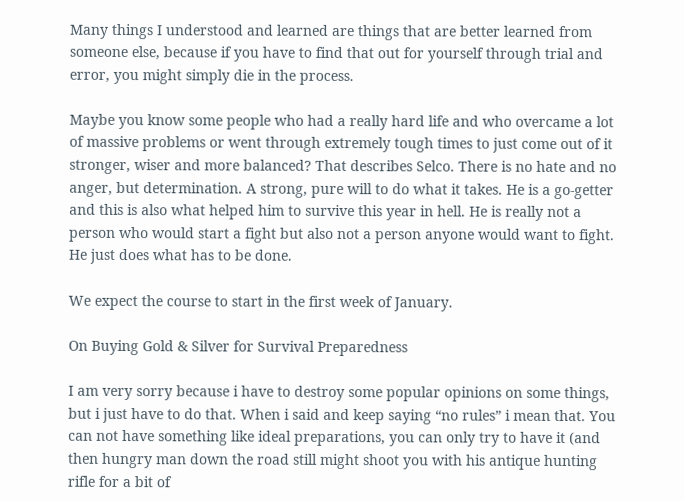Many things I understood and learned are things that are better learned from someone else, because if you have to find that out for yourself through trial and error, you might simply die in the process.

Maybe you know some people who had a really hard life and who overcame a lot of massive problems or went through extremely tough times to just come out of it stronger, wiser and more balanced? That describes Selco. There is no hate and no anger, but determination. A strong, pure will to do what it takes. He is a go-getter and this is also what helped him to survive this year in hell. He is really not a person who would start a fight but also not a person anyone would want to fight. He just does what has to be done.

We expect the course to start in the first week of January.

On Buying Gold & Silver for Survival Preparedness

I am very sorry because i have to destroy some popular opinions on some things, but i just have to do that. When i said and keep saying “no rules” i mean that. You can not have something like ideal preparations, you can only try to have it (and then hungry man down the road still might shoot you with his antique hunting rifle for a bit of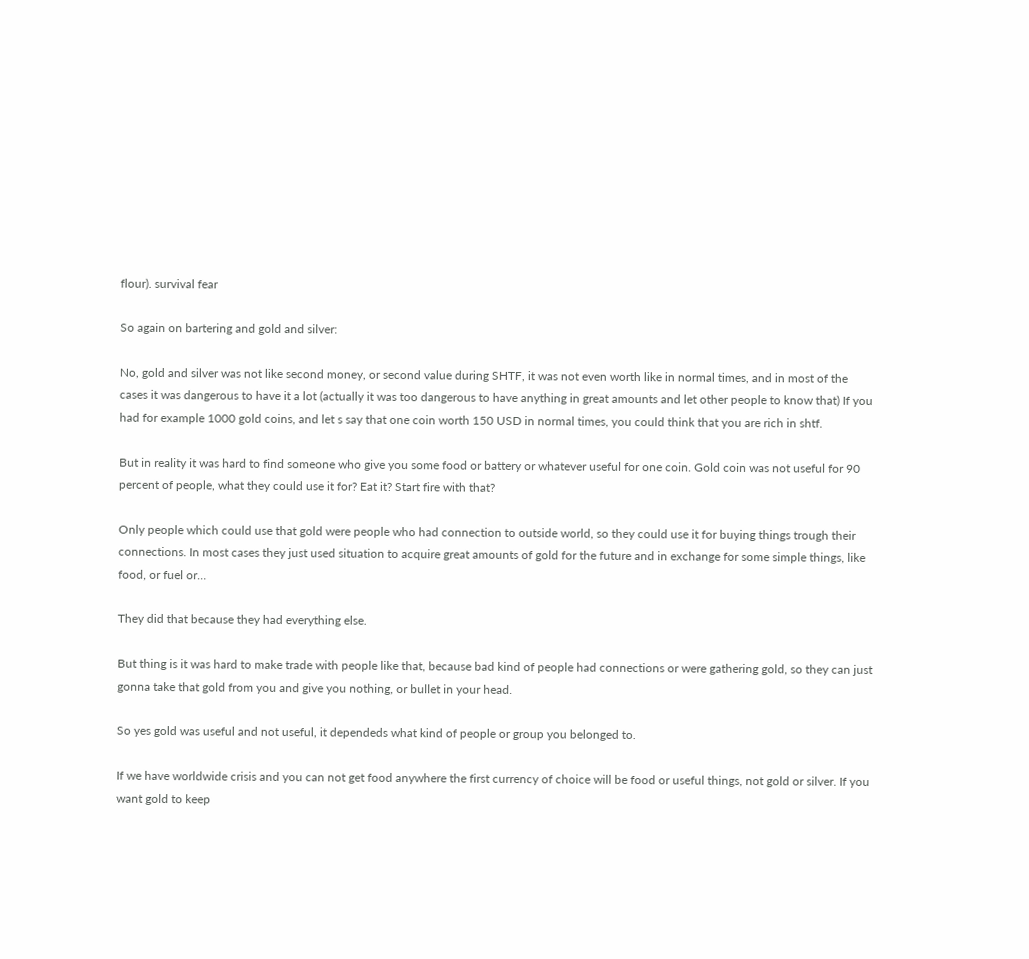flour). survival fear

So again on bartering and gold and silver:

No, gold and silver was not like second money, or second value during SHTF, it was not even worth like in normal times, and in most of the cases it was dangerous to have it a lot (actually it was too dangerous to have anything in great amounts and let other people to know that) If you had for example 1000 gold coins, and let s say that one coin worth 150 USD in normal times, you could think that you are rich in shtf.

But in reality it was hard to find someone who give you some food or battery or whatever useful for one coin. Gold coin was not useful for 90 percent of people, what they could use it for? Eat it? Start fire with that?

Only people which could use that gold were people who had connection to outside world, so they could use it for buying things trough their connections. In most cases they just used situation to acquire great amounts of gold for the future and in exchange for some simple things, like food, or fuel or…

They did that because they had everything else.

But thing is it was hard to make trade with people like that, because bad kind of people had connections or were gathering gold, so they can just gonna take that gold from you and give you nothing, or bullet in your head.

So yes gold was useful and not useful, it dependeds what kind of people or group you belonged to.

If we have worldwide crisis and you can not get food anywhere the first currency of choice will be food or useful things, not gold or silver. If you want gold to keep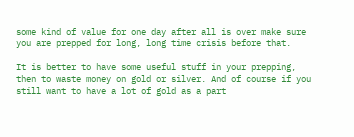some kind of value for one day after all is over make sure you are prepped for long, long time crisis before that.

It is better to have some useful stuff in your prepping, then to waste money on gold or silver. And of course if you still want to have a lot of gold as a part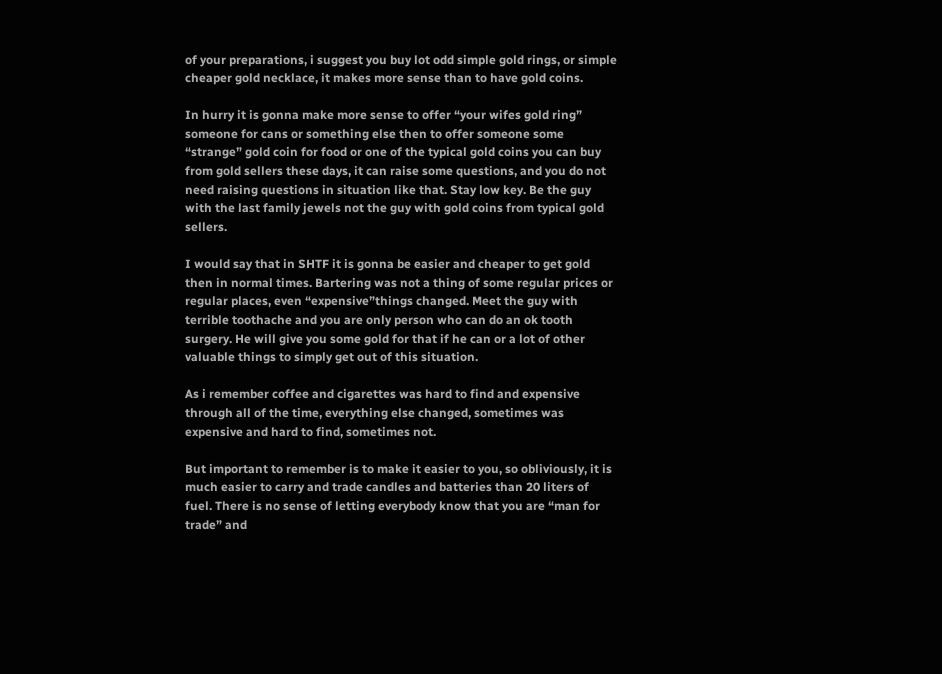of your preparations, i suggest you buy lot odd simple gold rings, or simple cheaper gold necklace, it makes more sense than to have gold coins.

In hurry it is gonna make more sense to offer “your wifes gold ring” someone for cans or something else then to offer someone some “strange” gold coin for food or one of the typical gold coins you can buy from gold sellers these days, it can raise some questions, and you do not need raising questions in situation like that. Stay low key. Be the guy with the last family jewels not the guy with gold coins from typical gold sellers.

I would say that in SHTF it is gonna be easier and cheaper to get gold then in normal times. Bartering was not a thing of some regular prices or regular places, even “expensive”things changed. Meet the guy with terrible toothache and you are only person who can do an ok tooth surgery. He will give you some gold for that if he can or a lot of other valuable things to simply get out of this situation.

As i remember coffee and cigarettes was hard to find and expensive through all of the time, everything else changed, sometimes was expensive and hard to find, sometimes not.

But important to remember is to make it easier to you, so obliviously, it is much easier to carry and trade candles and batteries than 20 liters of fuel. There is no sense of letting everybody know that you are “man for trade” and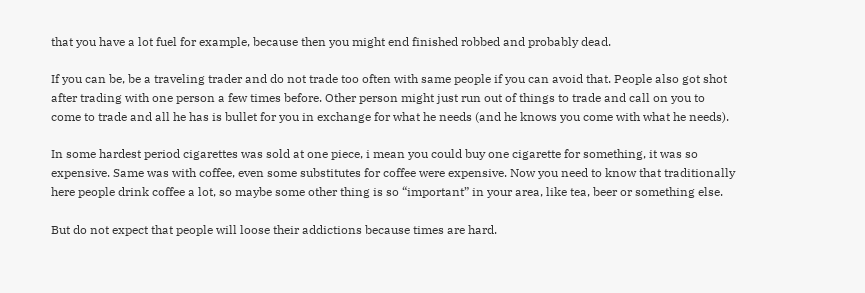that you have a lot fuel for example, because then you might end finished robbed and probably dead.

If you can be, be a traveling trader and do not trade too often with same people if you can avoid that. People also got shot after trading with one person a few times before. Other person might just run out of things to trade and call on you to come to trade and all he has is bullet for you in exchange for what he needs (and he knows you come with what he needs).

In some hardest period cigarettes was sold at one piece, i mean you could buy one cigarette for something, it was so expensive. Same was with coffee, even some substitutes for coffee were expensive. Now you need to know that traditionally here people drink coffee a lot, so maybe some other thing is so “important” in your area, like tea, beer or something else.

But do not expect that people will loose their addictions because times are hard.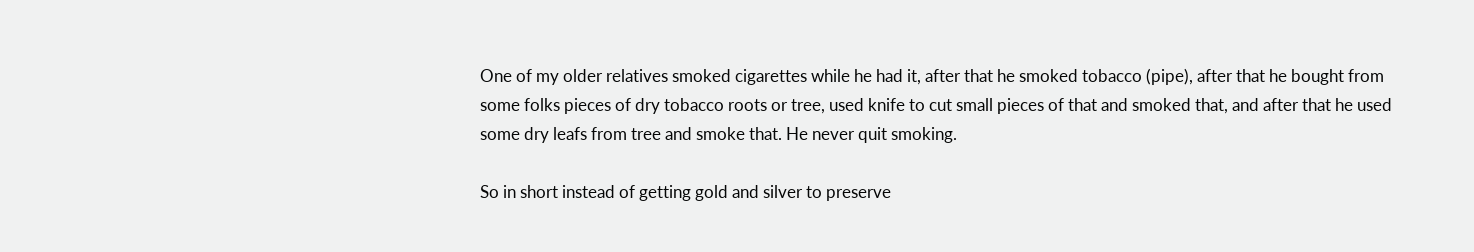One of my older relatives smoked cigarettes while he had it, after that he smoked tobacco (pipe), after that he bought from some folks pieces of dry tobacco roots or tree, used knife to cut small pieces of that and smoked that, and after that he used some dry leafs from tree and smoke that. He never quit smoking.

So in short instead of getting gold and silver to preserve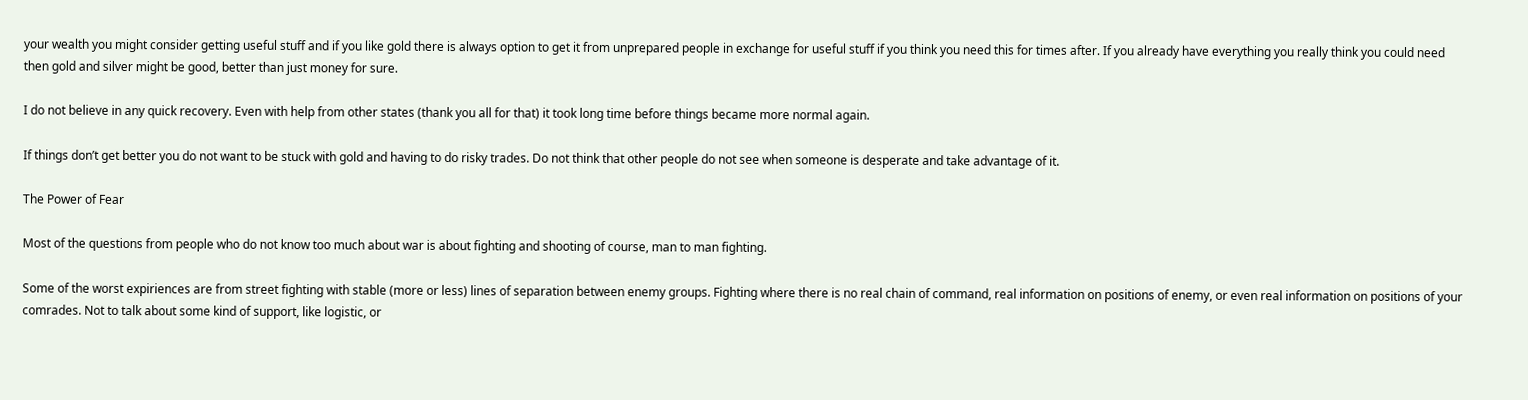your wealth you might consider getting useful stuff and if you like gold there is always option to get it from unprepared people in exchange for useful stuff if you think you need this for times after. If you already have everything you really think you could need then gold and silver might be good, better than just money for sure.

I do not believe in any quick recovery. Even with help from other states (thank you all for that) it took long time before things became more normal again.

If things don’t get better you do not want to be stuck with gold and having to do risky trades. Do not think that other people do not see when someone is desperate and take advantage of it.

The Power of Fear

Most of the questions from people who do not know too much about war is about fighting and shooting of course, man to man fighting.

Some of the worst expiriences are from street fighting with stable (more or less) lines of separation between enemy groups. Fighting where there is no real chain of command, real information on positions of enemy, or even real information on positions of your comrades. Not to talk about some kind of support, like logistic, or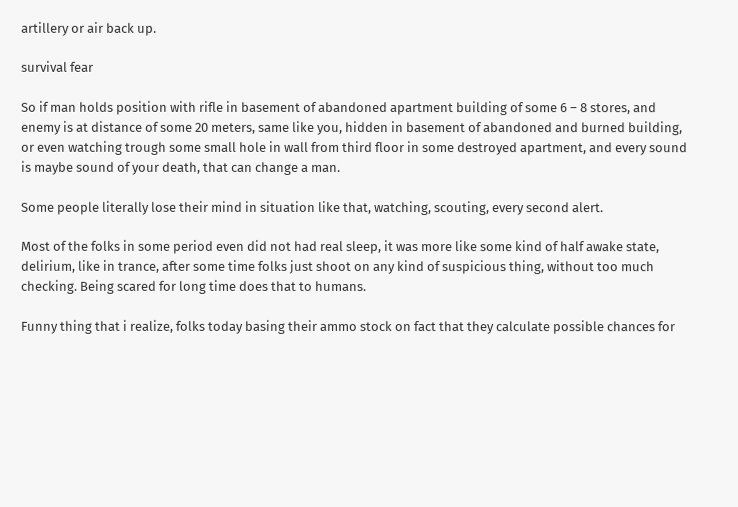artillery or air back up.

survival fear

So if man holds position with rifle in basement of abandoned apartment building of some 6 – 8 stores, and enemy is at distance of some 20 meters, same like you, hidden in basement of abandoned and burned building, or even watching trough some small hole in wall from third floor in some destroyed apartment, and every sound is maybe sound of your death, that can change a man.

Some people literally lose their mind in situation like that, watching, scouting, every second alert.

Most of the folks in some period even did not had real sleep, it was more like some kind of half awake state, delirium, like in trance, after some time folks just shoot on any kind of suspicious thing, without too much checking. Being scared for long time does that to humans.

Funny thing that i realize, folks today basing their ammo stock on fact that they calculate possible chances for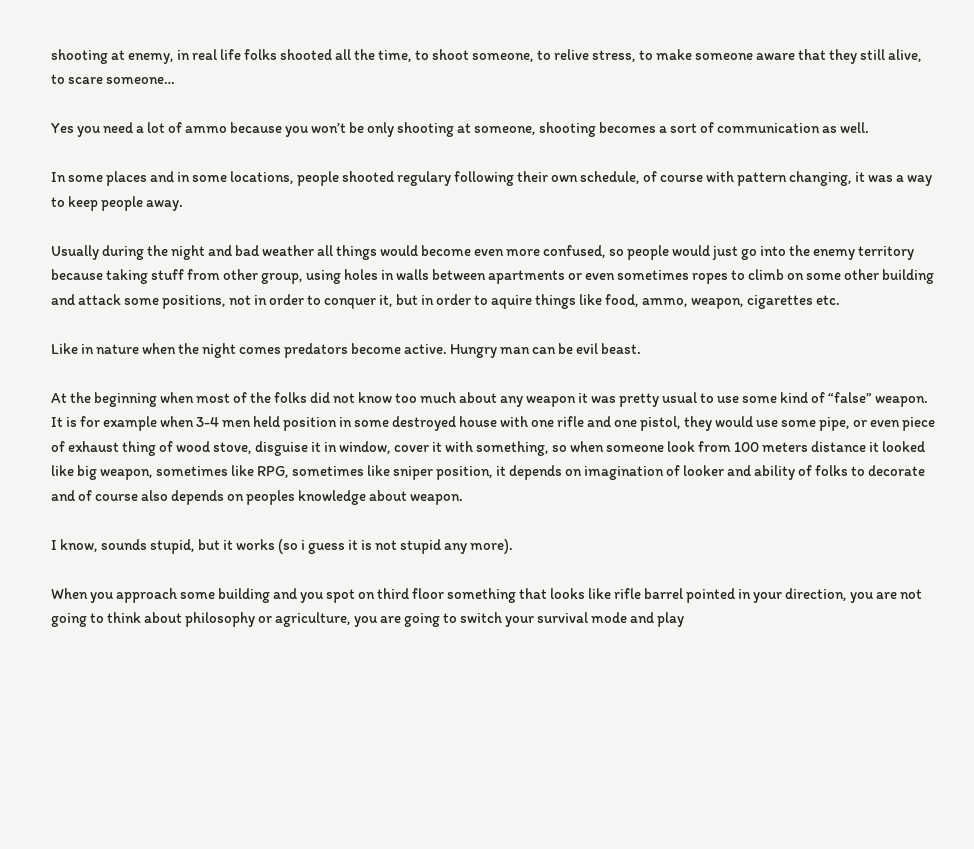shooting at enemy, in real life folks shooted all the time, to shoot someone, to relive stress, to make someone aware that they still alive, to scare someone…

Yes you need a lot of ammo because you won’t be only shooting at someone, shooting becomes a sort of communication as well.

In some places and in some locations, people shooted regulary following their own schedule, of course with pattern changing, it was a way to keep people away.

Usually during the night and bad weather all things would become even more confused, so people would just go into the enemy territory because taking stuff from other group, using holes in walls between apartments or even sometimes ropes to climb on some other building and attack some positions, not in order to conquer it, but in order to aquire things like food, ammo, weapon, cigarettes etc.

Like in nature when the night comes predators become active. Hungry man can be evil beast.

At the beginning when most of the folks did not know too much about any weapon it was pretty usual to use some kind of “false” weapon. It is for example when 3-4 men held position in some destroyed house with one rifle and one pistol, they would use some pipe, or even piece of exhaust thing of wood stove, disguise it in window, cover it with something, so when someone look from 100 meters distance it looked like big weapon, sometimes like RPG, sometimes like sniper position, it depends on imagination of looker and ability of folks to decorate and of course also depends on peoples knowledge about weapon.

I know, sounds stupid, but it works (so i guess it is not stupid any more).

When you approach some building and you spot on third floor something that looks like rifle barrel pointed in your direction, you are not going to think about philosophy or agriculture, you are going to switch your survival mode and play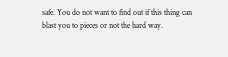safe. You do not want to find out if this thing can blast you to pieces or not the hard way.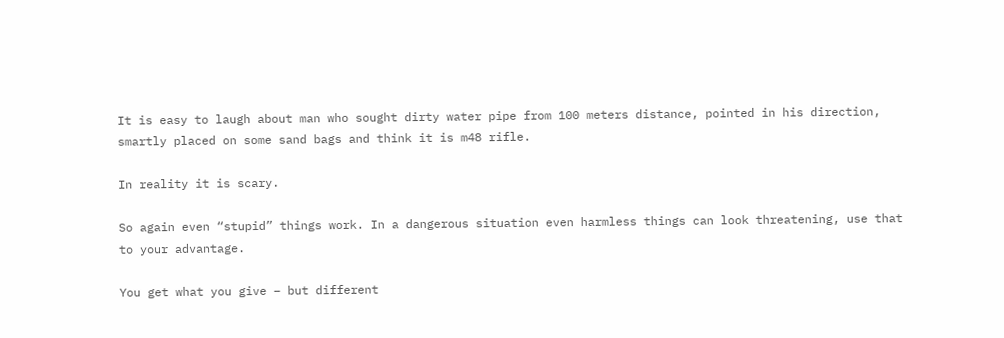It is easy to laugh about man who sought dirty water pipe from 100 meters distance, pointed in his direction, smartly placed on some sand bags and think it is m48 rifle.

In reality it is scary.

So again even “stupid” things work. In a dangerous situation even harmless things can look threatening, use that to your advantage.

You get what you give – but different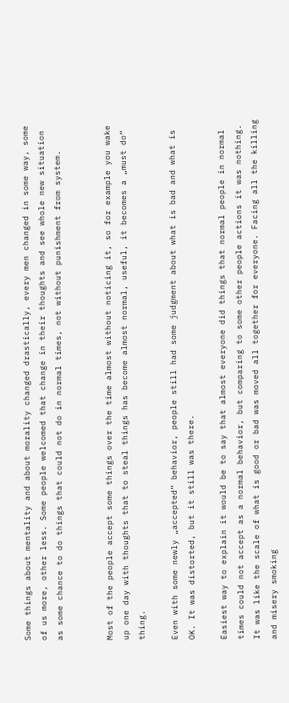Some things about mentality and about morality changed drastically, every men changed in some way, some of us more, other less. Some people welcomed that change in their thoughts and see whole new situation as some chance to do things that could not do in normal times, not without punishment from system.


Most of the people accept some things over the time almost without noticing it, so for example you wake up one day with thoughts that to steal things has become almost normal, useful, it becomes a „must do“ thing.

Even with some newly „accepted“ behavior, people still had some judgment about what is bad and what is OK. It was distorted, but it still was there.

Easiest way to explain it would be to say that almost everyone did things that normal people in normal times could not accept as a normal behavior, but comparing to some other people actions it was nothing. It was like the scale of what is good or bad was moved all together for everyone. Facing all the killing and misery smoking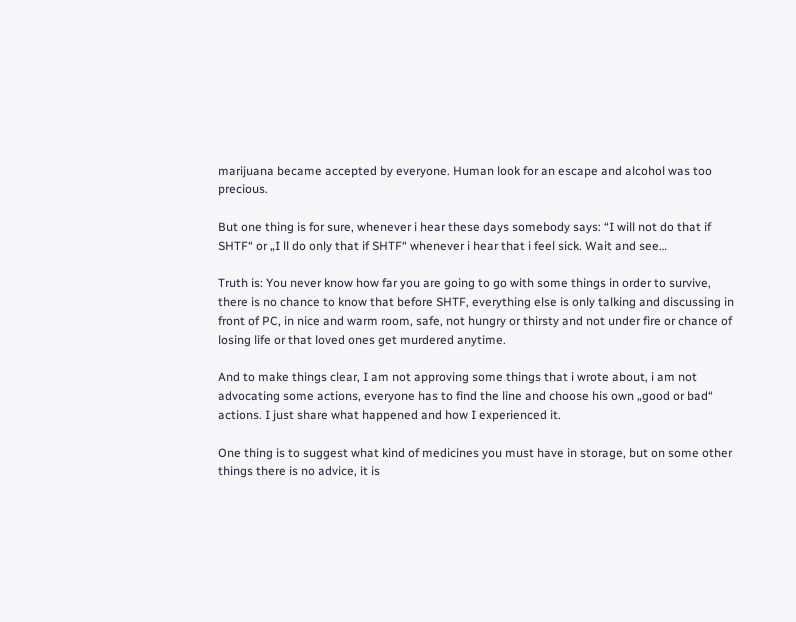marijuana became accepted by everyone. Human look for an escape and alcohol was too precious.

But one thing is for sure, whenever i hear these days somebody says: “I will not do that if SHTF“ or „I ll do only that if SHTF“ whenever i hear that i feel sick. Wait and see…

Truth is: You never know how far you are going to go with some things in order to survive, there is no chance to know that before SHTF, everything else is only talking and discussing in front of PC, in nice and warm room, safe, not hungry or thirsty and not under fire or chance of losing life or that loved ones get murdered anytime.

And to make things clear, I am not approving some things that i wrote about, i am not advocating some actions, everyone has to find the line and choose his own „good or bad“ actions. I just share what happened and how I experienced it.

One thing is to suggest what kind of medicines you must have in storage, but on some other things there is no advice, it is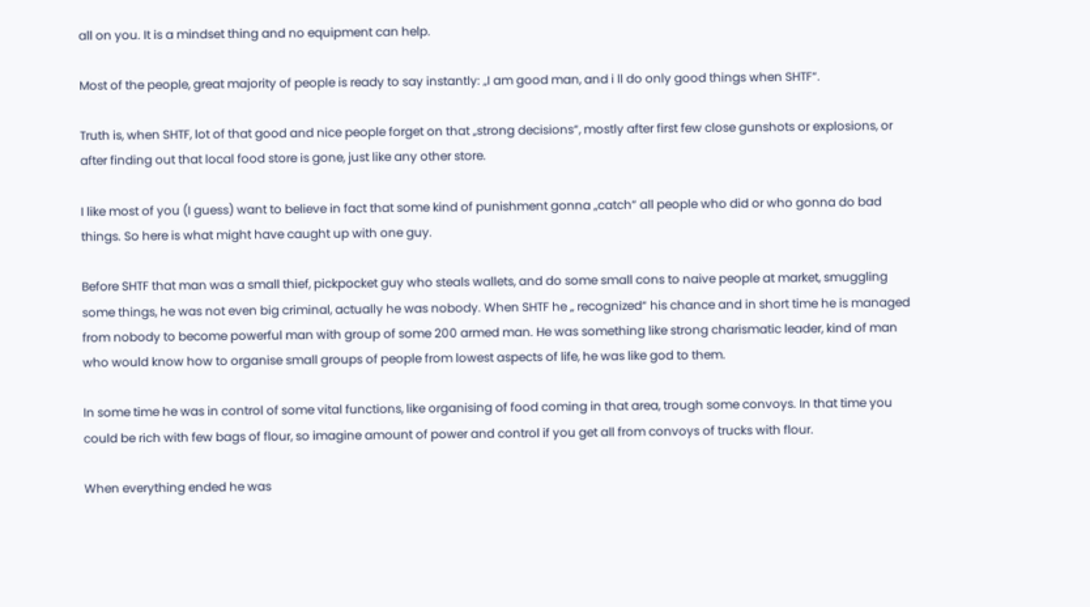all on you. It is a mindset thing and no equipment can help.

Most of the people, great majority of people is ready to say instantly: „I am good man, and i ll do only good things when SHTF“.

Truth is, when SHTF, lot of that good and nice people forget on that „strong decisions“, mostly after first few close gunshots or explosions, or after finding out that local food store is gone, just like any other store.

I like most of you (I guess) want to believe in fact that some kind of punishment gonna „catch“ all people who did or who gonna do bad things. So here is what might have caught up with one guy.

Before SHTF that man was a small thief, pickpocket guy who steals wallets, and do some small cons to naive people at market, smuggling some things, he was not even big criminal, actually he was nobody. When SHTF he „ recognized“ his chance and in short time he is managed from nobody to become powerful man with group of some 200 armed man. He was something like strong charismatic leader, kind of man who would know how to organise small groups of people from lowest aspects of life, he was like god to them.

In some time he was in control of some vital functions, like organising of food coming in that area, trough some convoys. In that time you could be rich with few bags of flour, so imagine amount of power and control if you get all from convoys of trucks with flour.

When everything ended he was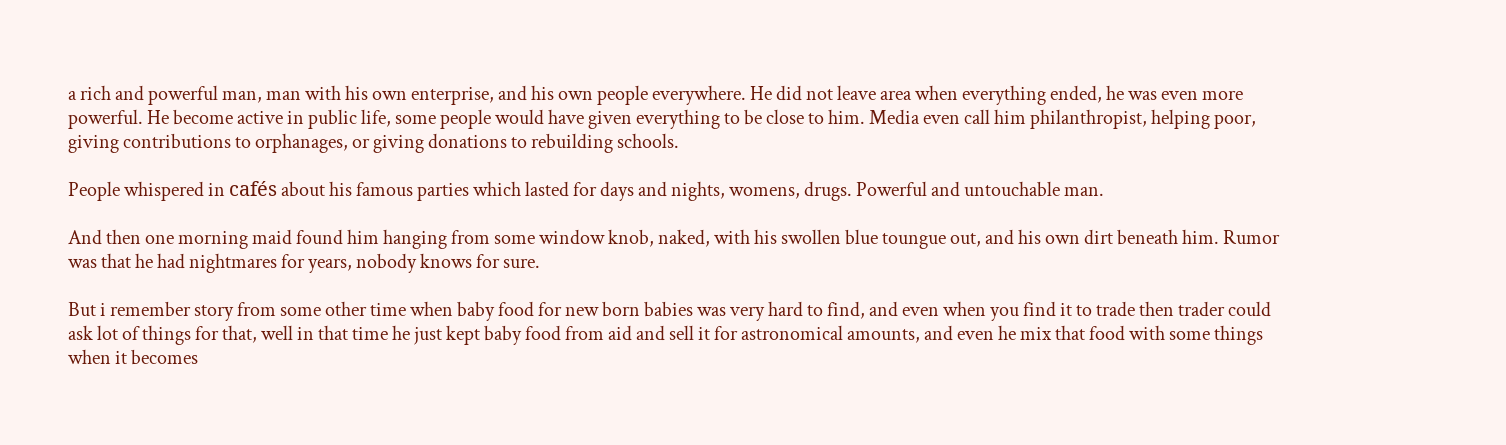a rich and powerful man, man with his own enterprise, and his own people everywhere. He did not leave area when everything ended, he was even more powerful. He become active in public life, some people would have given everything to be close to him. Media even call him philanthropist, helping poor, giving contributions to orphanages, or giving donations to rebuilding schools.

People whispered in cafés about his famous parties which lasted for days and nights, womens, drugs. Powerful and untouchable man.

And then one morning maid found him hanging from some window knob, naked, with his swollen blue toungue out, and his own dirt beneath him. Rumor was that he had nightmares for years, nobody knows for sure.

But i remember story from some other time when baby food for new born babies was very hard to find, and even when you find it to trade then trader could ask lot of things for that, well in that time he just kept baby food from aid and sell it for astronomical amounts, and even he mix that food with some things when it becomes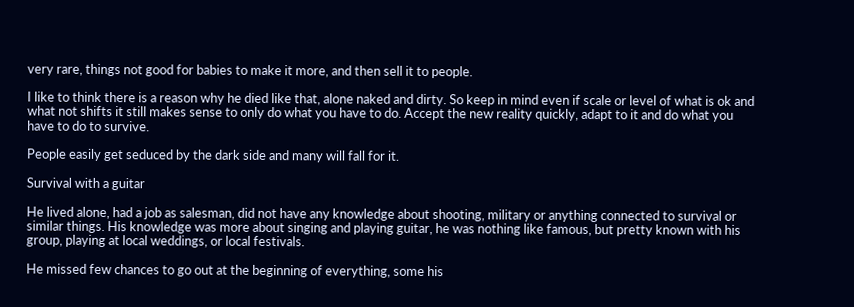very rare, things not good for babies to make it more, and then sell it to people.

I like to think there is a reason why he died like that, alone naked and dirty. So keep in mind even if scale or level of what is ok and what not shifts it still makes sense to only do what you have to do. Accept the new reality quickly, adapt to it and do what you have to do to survive.

People easily get seduced by the dark side and many will fall for it.

Survival with a guitar

He lived alone, had a job as salesman, did not have any knowledge about shooting, military or anything connected to survival or similar things. His knowledge was more about singing and playing guitar, he was nothing like famous, but pretty known with his group, playing at local weddings, or local festivals.

He missed few chances to go out at the beginning of everything, some his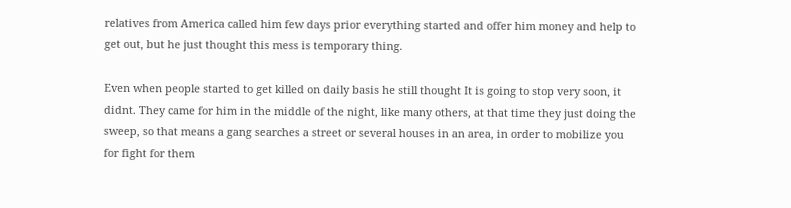relatives from America called him few days prior everything started and offer him money and help to get out, but he just thought this mess is temporary thing.

Even when people started to get killed on daily basis he still thought It is going to stop very soon, it didnt. They came for him in the middle of the night, like many others, at that time they just doing the sweep, so that means a gang searches a street or several houses in an area, in order to mobilize you for fight for them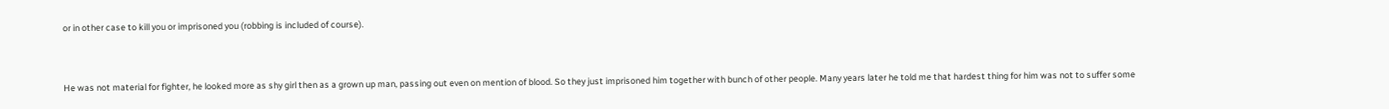or in other case to kill you or imprisoned you (robbing is included of course).


He was not material for fighter, he looked more as shy girl then as a grown up man, passing out even on mention of blood. So they just imprisoned him together with bunch of other people. Many years later he told me that hardest thing for him was not to suffer some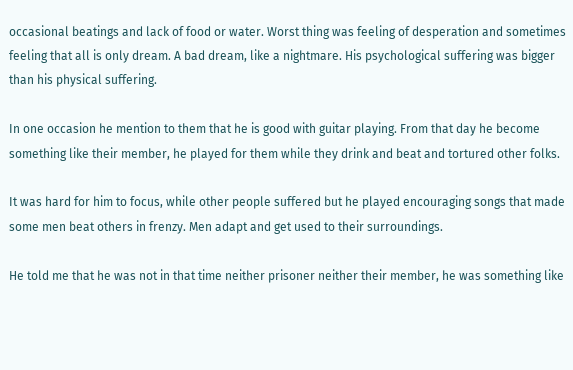occasional beatings and lack of food or water. Worst thing was feeling of desperation and sometimes feeling that all is only dream. A bad dream, like a nightmare. His psychological suffering was bigger than his physical suffering.

In one occasion he mention to them that he is good with guitar playing. From that day he become something like their member, he played for them while they drink and beat and tortured other folks.

It was hard for him to focus, while other people suffered but he played encouraging songs that made some men beat others in frenzy. Men adapt and get used to their surroundings.

He told me that he was not in that time neither prisoner neither their member, he was something like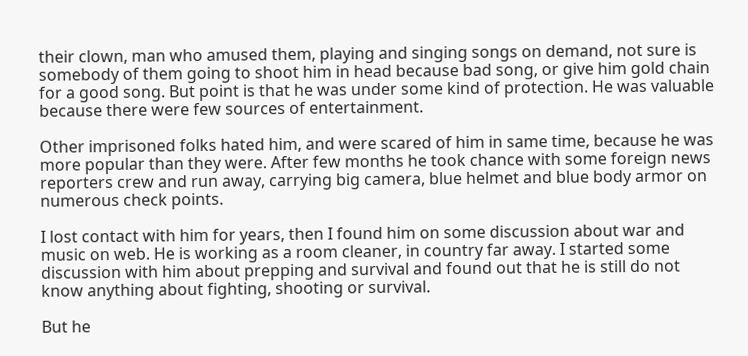their clown, man who amused them, playing and singing songs on demand, not sure is somebody of them going to shoot him in head because bad song, or give him gold chain for a good song. But point is that he was under some kind of protection. He was valuable because there were few sources of entertainment.

Other imprisoned folks hated him, and were scared of him in same time, because he was more popular than they were. After few months he took chance with some foreign news reporters crew and run away, carrying big camera, blue helmet and blue body armor on numerous check points.

I lost contact with him for years, then I found him on some discussion about war and music on web. He is working as a room cleaner, in country far away. I started some discussion with him about prepping and survival and found out that he is still do not know anything about fighting, shooting or survival.

But he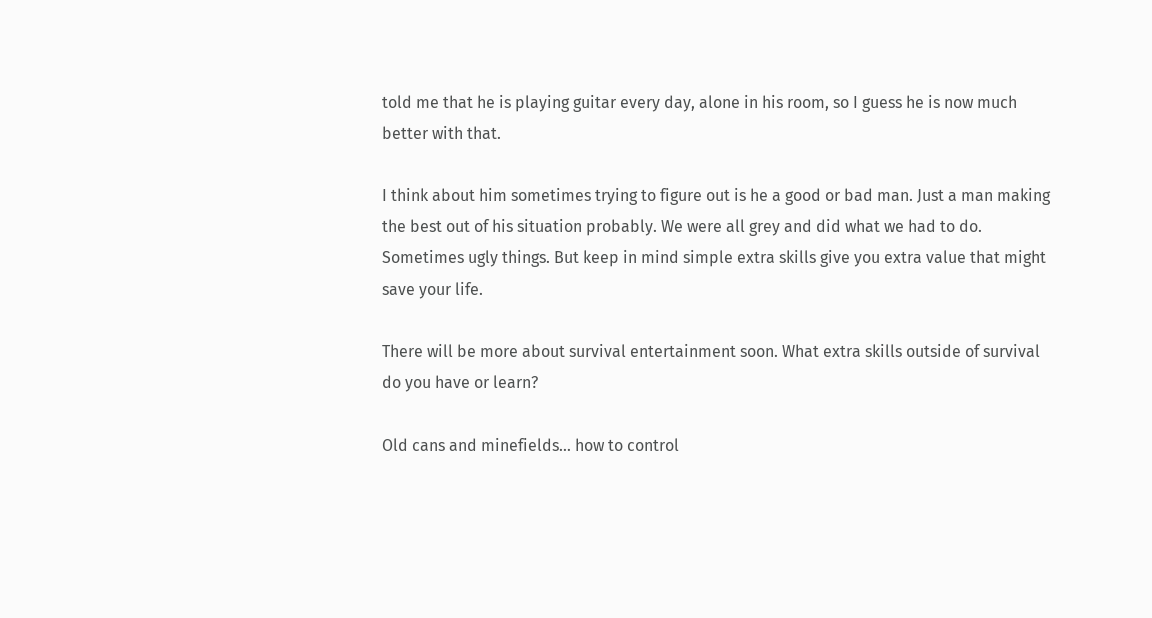told me that he is playing guitar every day, alone in his room, so I guess he is now much better with that.

I think about him sometimes trying to figure out is he a good or bad man. Just a man making the best out of his situation probably. We were all grey and did what we had to do. Sometimes ugly things. But keep in mind simple extra skills give you extra value that might save your life.

There will be more about survival entertainment soon. What extra skills outside of survival do you have or learn?

Old cans and minefields… how to control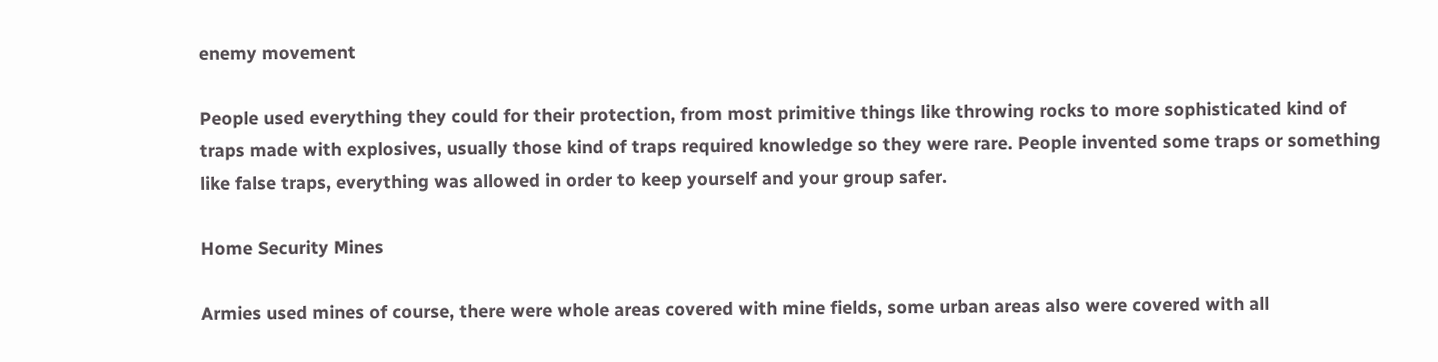enemy movement

People used everything they could for their protection, from most primitive things like throwing rocks to more sophisticated kind of traps made with explosives, usually those kind of traps required knowledge so they were rare. People invented some traps or something like false traps, everything was allowed in order to keep yourself and your group safer.

Home Security Mines

Armies used mines of course, there were whole areas covered with mine fields, some urban areas also were covered with all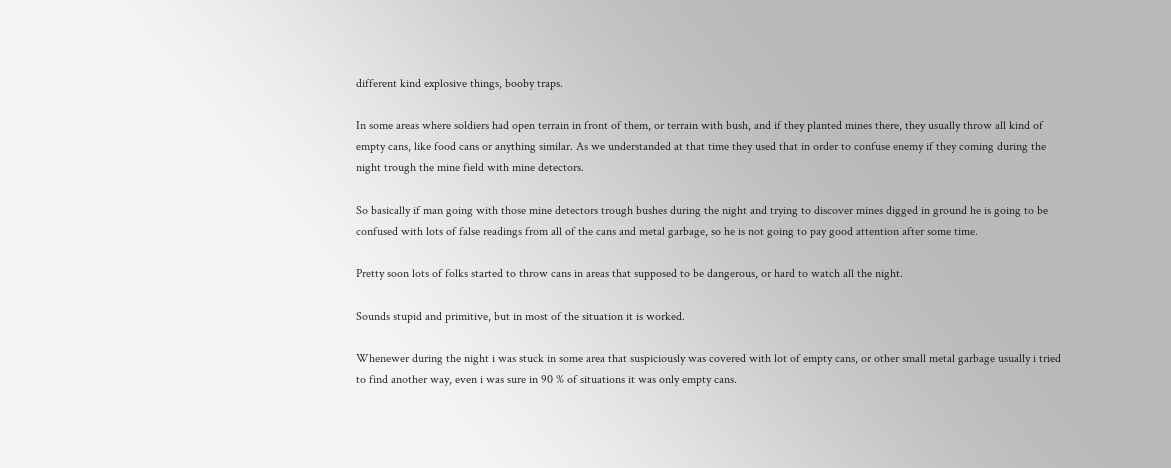different kind explosive things, booby traps.

In some areas where soldiers had open terrain in front of them, or terrain with bush, and if they planted mines there, they usually throw all kind of empty cans, like food cans or anything similar. As we understanded at that time they used that in order to confuse enemy if they coming during the night trough the mine field with mine detectors.

So basically if man going with those mine detectors trough bushes during the night and trying to discover mines digged in ground he is going to be confused with lots of false readings from all of the cans and metal garbage, so he is not going to pay good attention after some time.

Pretty soon lots of folks started to throw cans in areas that supposed to be dangerous, or hard to watch all the night.

Sounds stupid and primitive, but in most of the situation it is worked.

Whenewer during the night i was stuck in some area that suspiciously was covered with lot of empty cans, or other small metal garbage usually i tried to find another way, even i was sure in 90 % of situations it was only empty cans.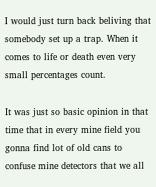I would just turn back beliving that somebody set up a trap. When it comes to life or death even very small percentages count.

It was just so basic opinion in that time that in every mine field you gonna find lot of old cans to confuse mine detectors that we all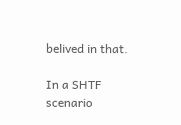belived in that.

In a SHTF scenario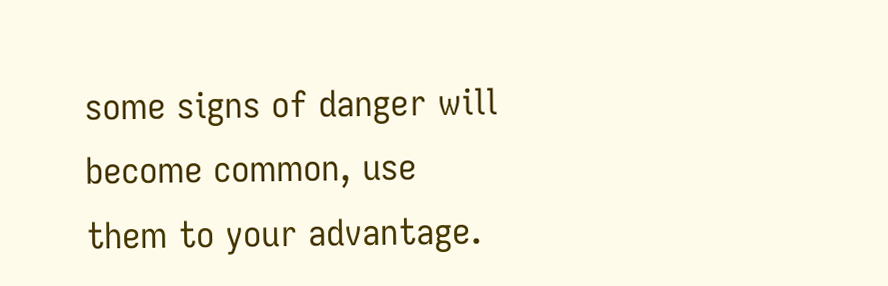some signs of danger will become common, use them to your advantage.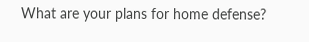What are your plans for home defense?